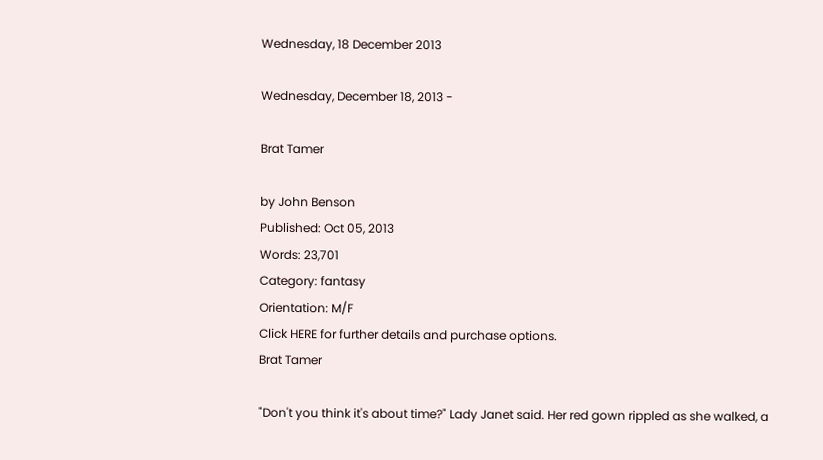Wednesday, 18 December 2013

Wednesday, December 18, 2013 -

Brat Tamer

by John Benson
Published: Oct 05, 2013
Words: 23,701
Category: fantasy
Orientation: M/F
Click HERE for further details and purchase options.
Brat Tamer

"Don't you think it's about time?" Lady Janet said. Her red gown rippled as she walked, a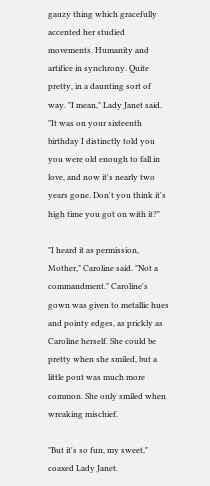gauzy thing which gracefully accented her studied movements. Humanity and artifice in synchrony. Quite pretty, in a daunting sort of way. "I mean," Lady Janet said. "It was on your sixteenth birthday I distinctly told you you were old enough to fall in love, and now it's nearly two years gone. Don't you think it's high time you got on with it?"

"I heard it as permission, Mother," Caroline said. "Not a commandment." Caroline's gown was given to metallic hues and pointy edges, as prickly as Caroline herself. She could be pretty when she smiled, but a little pout was much more common. She only smiled when wreaking mischief.

"But it's so fun, my sweet," coaxed Lady Janet.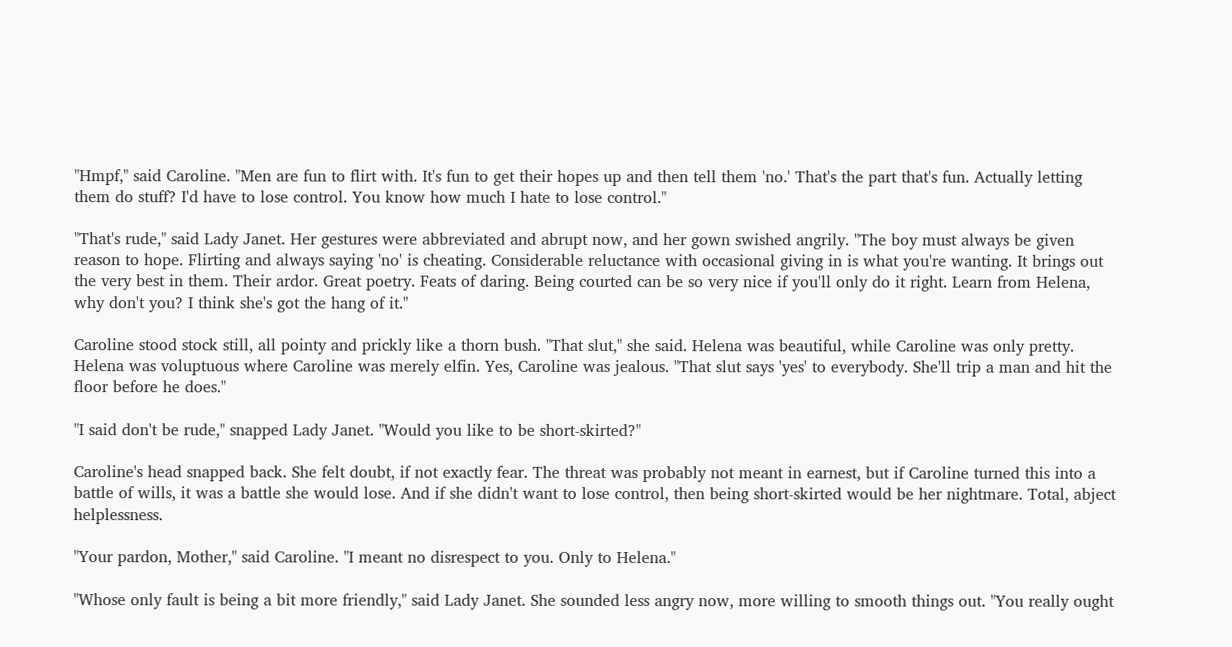"Hmpf," said Caroline. "Men are fun to flirt with. It's fun to get their hopes up and then tell them 'no.' That's the part that's fun. Actually letting them do stuff? I'd have to lose control. You know how much I hate to lose control."

"That's rude," said Lady Janet. Her gestures were abbreviated and abrupt now, and her gown swished angrily. "The boy must always be given reason to hope. Flirting and always saying 'no' is cheating. Considerable reluctance with occasional giving in is what you're wanting. It brings out the very best in them. Their ardor. Great poetry. Feats of daring. Being courted can be so very nice if you'll only do it right. Learn from Helena, why don't you? I think she's got the hang of it."

Caroline stood stock still, all pointy and prickly like a thorn bush. "That slut," she said. Helena was beautiful, while Caroline was only pretty. Helena was voluptuous where Caroline was merely elfin. Yes, Caroline was jealous. "That slut says 'yes' to everybody. She'll trip a man and hit the floor before he does."

"I said don't be rude," snapped Lady Janet. "Would you like to be short-skirted?"

Caroline's head snapped back. She felt doubt, if not exactly fear. The threat was probably not meant in earnest, but if Caroline turned this into a battle of wills, it was a battle she would lose. And if she didn't want to lose control, then being short-skirted would be her nightmare. Total, abject helplessness.

"Your pardon, Mother," said Caroline. "I meant no disrespect to you. Only to Helena."

"Whose only fault is being a bit more friendly," said Lady Janet. She sounded less angry now, more willing to smooth things out. "You really ought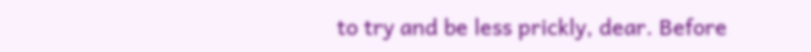to try and be less prickly, dear. Before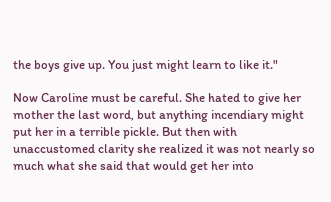the boys give up. You just might learn to like it."

Now Caroline must be careful. She hated to give her mother the last word, but anything incendiary might put her in a terrible pickle. But then with unaccustomed clarity she realized it was not nearly so much what she said that would get her into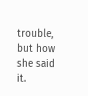trouble, but how she said it.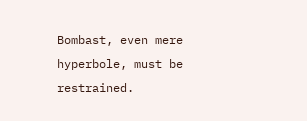Bombast, even mere hyperbole, must be restrained.